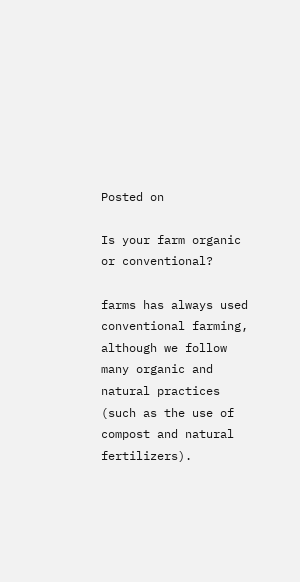Posted on

Is your farm organic or conventional?

farms has always used conventional farming, although we follow many organic and natural practices (such as the use of compost and natural fertilizers).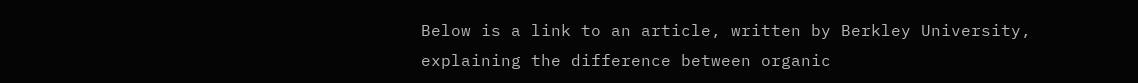Below is a link to an article, written by Berkley University, explaining the difference between organic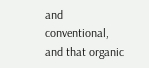and conventional, and that organic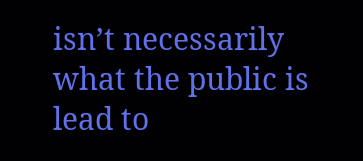isn’t necessarily what the public is lead to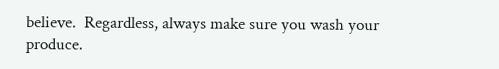believe.  Regardless, always make sure you wash your produce.